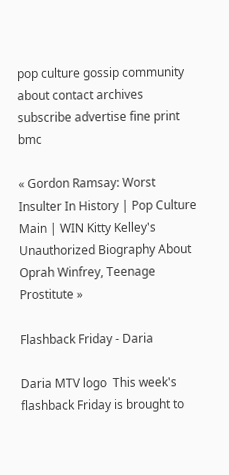pop culture gossip community about contact archives subscribe advertise fine print bmc

« Gordon Ramsay: Worst Insulter In History | Pop Culture Main | WIN Kitty Kelley's Unauthorized Biography About Oprah Winfrey, Teenage Prostitute »

Flashback Friday - Daria

Daria MTV logo  This week's flashback Friday is brought to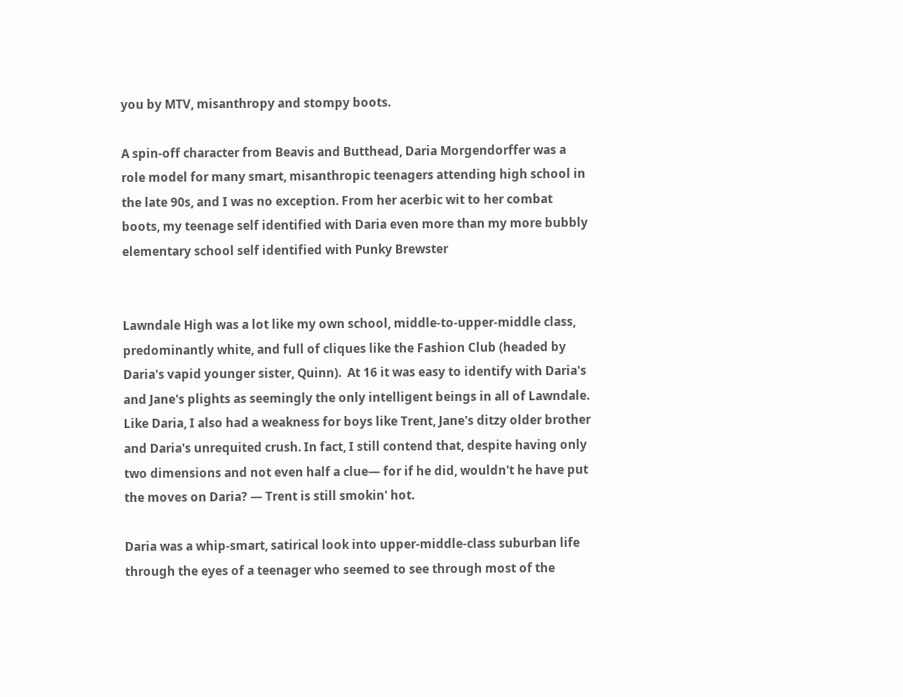you by MTV, misanthropy and stompy boots.

A spin-off character from Beavis and Butthead, Daria Morgendorffer was a role model for many smart, misanthropic teenagers attending high school in the late 90s, and I was no exception. From her acerbic wit to her combat boots, my teenage self identified with Daria even more than my more bubbly elementary school self identified with Punky Brewster


Lawndale High was a lot like my own school, middle-to-upper-middle class, predominantly white, and full of cliques like the Fashion Club (headed by Daria's vapid younger sister, Quinn).  At 16 it was easy to identify with Daria's and Jane's plights as seemingly the only intelligent beings in all of Lawndale. Like Daria, I also had a weakness for boys like Trent, Jane's ditzy older brother and Daria's unrequited crush. In fact, I still contend that, despite having only two dimensions and not even half a clue— for if he did, wouldn't he have put the moves on Daria? — Trent is still smokin' hot.

Daria was a whip-smart, satirical look into upper-middle-class suburban life through the eyes of a teenager who seemed to see through most of the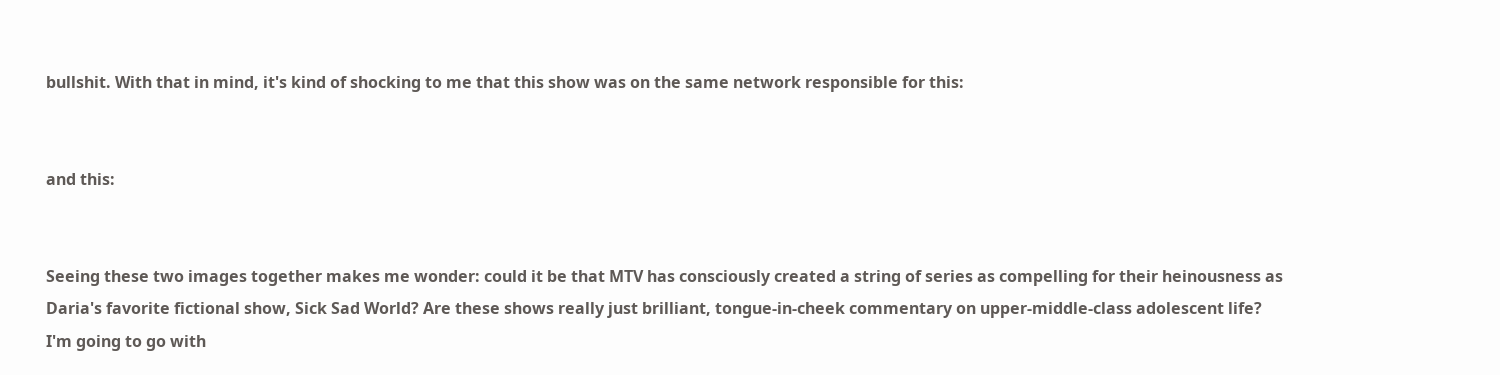bullshit. With that in mind, it's kind of shocking to me that this show was on the same network responsible for this:


and this:


Seeing these two images together makes me wonder: could it be that MTV has consciously created a string of series as compelling for their heinousness as Daria's favorite fictional show, Sick Sad World? Are these shows really just brilliant, tongue-in-cheek commentary on upper-middle-class adolescent life? I'm going to go with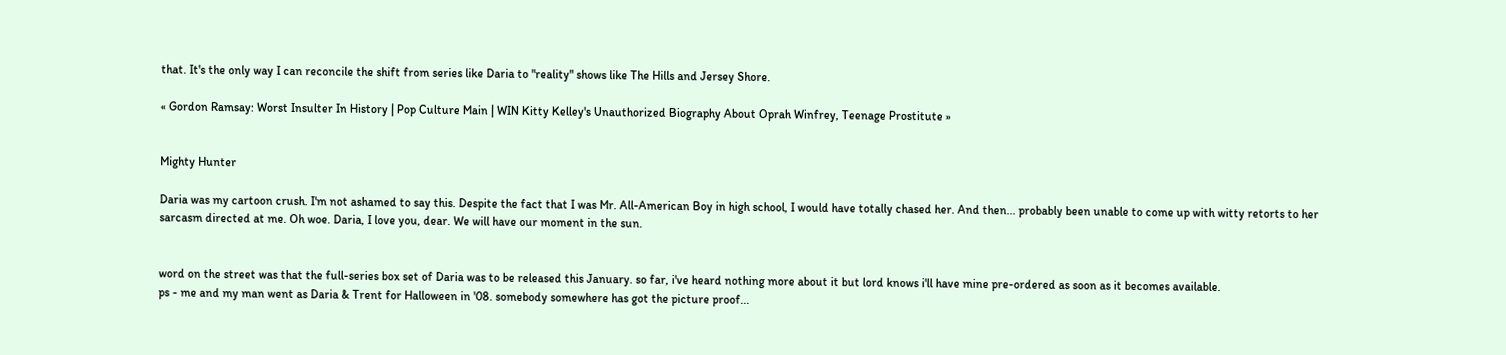that. It's the only way I can reconcile the shift from series like Daria to "reality" shows like The Hills and Jersey Shore.

« Gordon Ramsay: Worst Insulter In History | Pop Culture Main | WIN Kitty Kelley's Unauthorized Biography About Oprah Winfrey, Teenage Prostitute »


Mighty Hunter

Daria was my cartoon crush. I'm not ashamed to say this. Despite the fact that I was Mr. All-American Boy in high school, I would have totally chased her. And then... probably been unable to come up with witty retorts to her sarcasm directed at me. Oh woe. Daria, I love you, dear. We will have our moment in the sun.


word on the street was that the full-series box set of Daria was to be released this January. so far, i've heard nothing more about it but lord knows i'll have mine pre-ordered as soon as it becomes available.
ps - me and my man went as Daria & Trent for Halloween in '08. somebody somewhere has got the picture proof...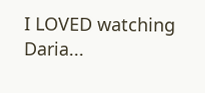I LOVED watching Daria...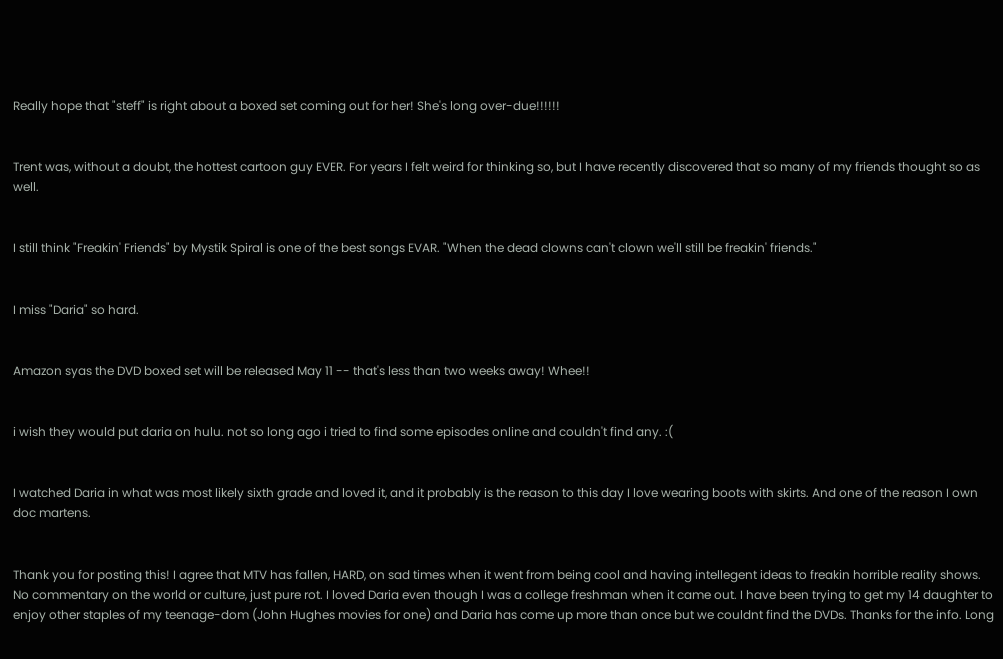Really hope that "steff" is right about a boxed set coming out for her! She's long over-due!!!!!!


Trent was, without a doubt, the hottest cartoon guy EVER. For years I felt weird for thinking so, but I have recently discovered that so many of my friends thought so as well.


I still think "Freakin' Friends" by Mystik Spiral is one of the best songs EVAR. "When the dead clowns can't clown we'll still be freakin' friends."


I miss "Daria" so hard.


Amazon syas the DVD boxed set will be released May 11 -- that's less than two weeks away! Whee!!


i wish they would put daria on hulu. not so long ago i tried to find some episodes online and couldn't find any. :(


I watched Daria in what was most likely sixth grade and loved it, and it probably is the reason to this day I love wearing boots with skirts. And one of the reason I own doc martens.


Thank you for posting this! I agree that MTV has fallen, HARD, on sad times when it went from being cool and having intellegent ideas to freakin horrible reality shows. No commentary on the world or culture, just pure rot. I loved Daria even though I was a college freshman when it came out. I have been trying to get my 14 daughter to enjoy other staples of my teenage-dom (John Hughes movies for one) and Daria has come up more than once but we couldnt find the DVDs. Thanks for the info. Long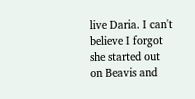live Daria. I can't believe I forgot she started out on Beavis and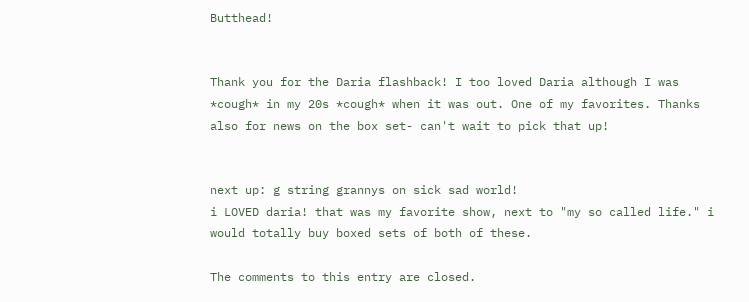Butthead!


Thank you for the Daria flashback! I too loved Daria although I was *cough* in my 20s *cough* when it was out. One of my favorites. Thanks also for news on the box set- can't wait to pick that up!


next up: g string grannys on sick sad world!
i LOVED daria! that was my favorite show, next to "my so called life." i would totally buy boxed sets of both of these.

The comments to this entry are closed.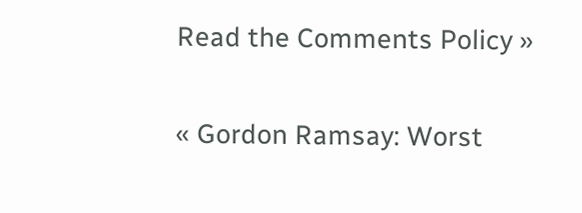Read the Comments Policy »

« Gordon Ramsay: Worst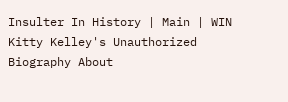Insulter In History | Main | WIN Kitty Kelley's Unauthorized Biography About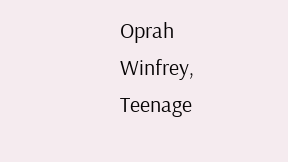Oprah Winfrey, Teenage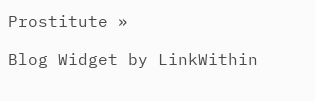Prostitute »

Blog Widget by LinkWithin